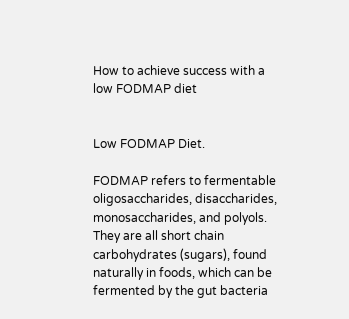How to achieve success with a low FODMAP diet


Low FODMAP Diet.

FODMAP refers to fermentable oligosaccharides, disaccharides, monosaccharides, and polyols. They are all short chain carbohydrates (sugars), found naturally in foods, which can be fermented by the gut bacteria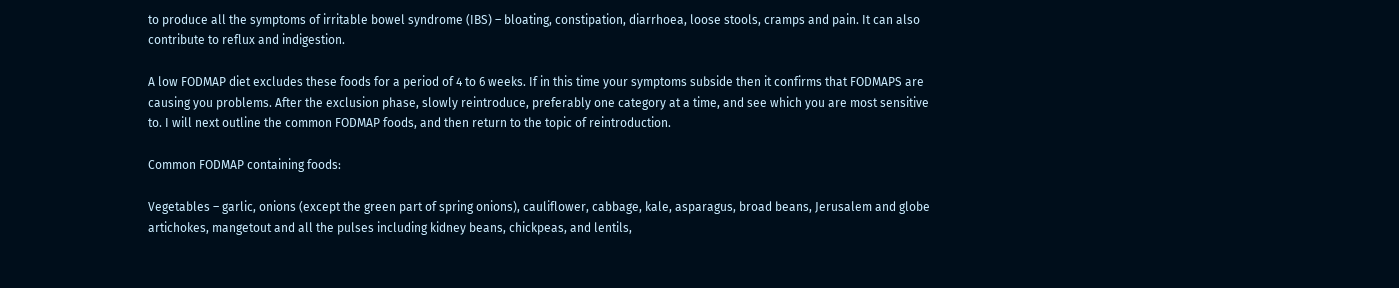to produce all the symptoms of irritable bowel syndrome (IBS) – bloating, constipation, diarrhoea, loose stools, cramps and pain. It can also contribute to reflux and indigestion.

A low FODMAP diet excludes these foods for a period of 4 to 6 weeks. If in this time your symptoms subside then it confirms that FODMAPS are causing you problems. After the exclusion phase, slowly reintroduce, preferably one category at a time, and see which you are most sensitive to. I will next outline the common FODMAP foods, and then return to the topic of reintroduction.

Common FODMAP containing foods:

Vegetables – garlic, onions (except the green part of spring onions), cauliflower, cabbage, kale, asparagus, broad beans, Jerusalem and globe artichokes, mangetout and all the pulses including kidney beans, chickpeas, and lentils,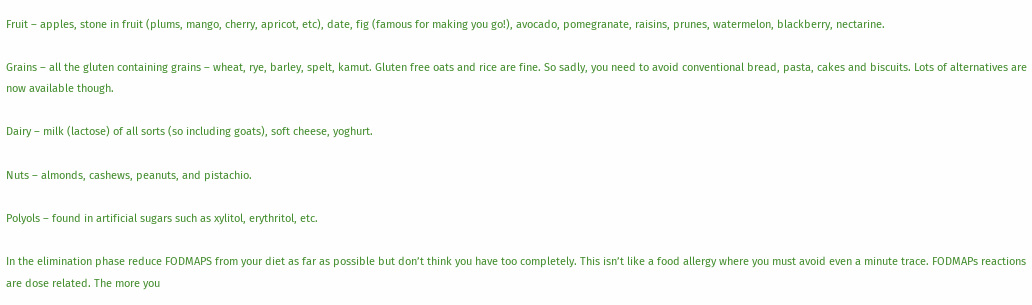Fruit – apples, stone in fruit (plums, mango, cherry, apricot, etc), date, fig (famous for making you go!), avocado, pomegranate, raisins, prunes, watermelon, blackberry, nectarine.

Grains – all the gluten containing grains – wheat, rye, barley, spelt, kamut. Gluten free oats and rice are fine. So sadly, you need to avoid conventional bread, pasta, cakes and biscuits. Lots of alternatives are now available though.

Dairy – milk (lactose) of all sorts (so including goats), soft cheese, yoghurt.

Nuts – almonds, cashews, peanuts, and pistachio.

Polyols – found in artificial sugars such as xylitol, erythritol, etc.

In the elimination phase reduce FODMAPS from your diet as far as possible but don’t think you have too completely. This isn’t like a food allergy where you must avoid even a minute trace. FODMAPs reactions are dose related. The more you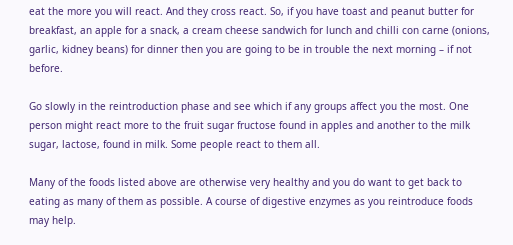eat the more you will react. And they cross react. So, if you have toast and peanut butter for breakfast, an apple for a snack, a cream cheese sandwich for lunch and chilli con carne (onions, garlic, kidney beans) for dinner then you are going to be in trouble the next morning – if not before.

Go slowly in the reintroduction phase and see which if any groups affect you the most. One person might react more to the fruit sugar fructose found in apples and another to the milk sugar, lactose, found in milk. Some people react to them all.

Many of the foods listed above are otherwise very healthy and you do want to get back to eating as many of them as possible. A course of digestive enzymes as you reintroduce foods may help.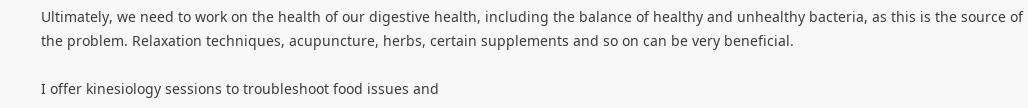Ultimately, we need to work on the health of our digestive health, including the balance of healthy and unhealthy bacteria, as this is the source of the problem. Relaxation techniques, acupuncture, herbs, certain supplements and so on can be very beneficial.

I offer kinesiology sessions to troubleshoot food issues and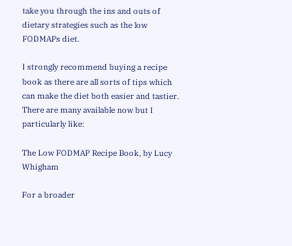take you through the ins and outs of dietary strategies such as the low FODMAPs diet.

I strongly recommend buying a recipe book as there are all sorts of tips which can make the diet both easier and tastier.  There are many available now but I particularly like:

The Low FODMAP Recipe Book, by Lucy Whigham

For a broader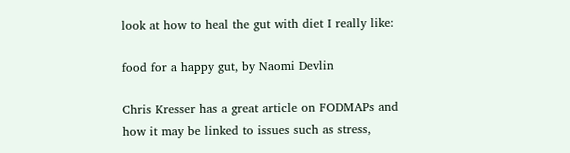look at how to heal the gut with diet I really like:

food for a happy gut, by Naomi Devlin

Chris Kresser has a great article on FODMAPs and how it may be linked to issues such as stress,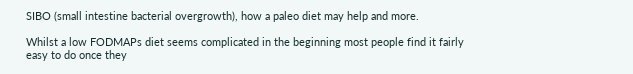SIBO (small intestine bacterial overgrowth), how a paleo diet may help and more.

Whilst a low FODMAPs diet seems complicated in the beginning most people find it fairly easy to do once they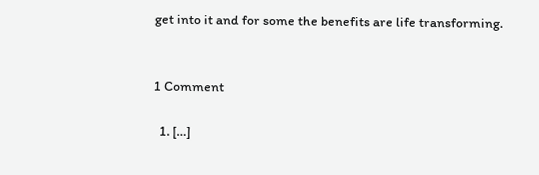get into it and for some the benefits are life transforming.


1 Comment

  1. […]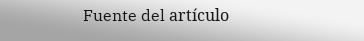Fuente del artículo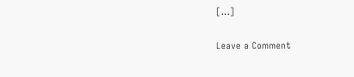[…]

Leave a Comment